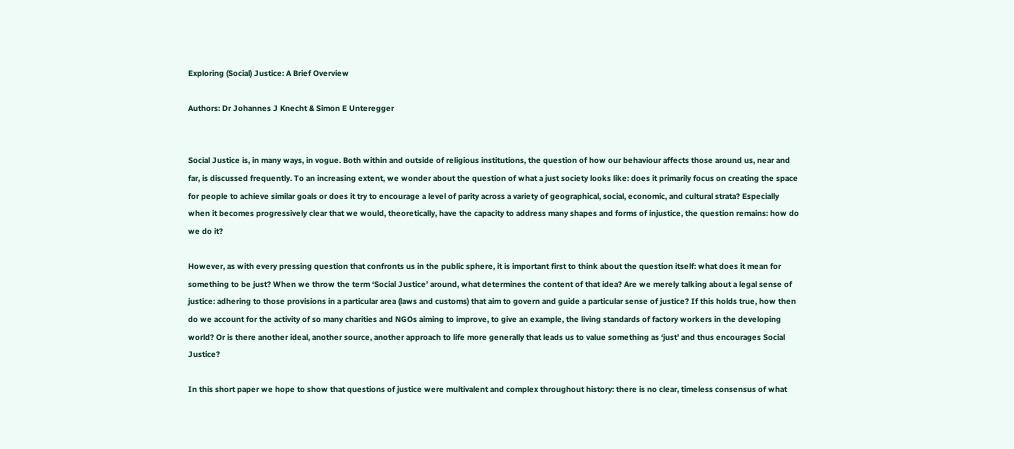Exploring (Social) Justice: A Brief Overview

Authors: Dr Johannes J Knecht & Simon E Unteregger


Social Justice is, in many ways, in vogue. Both within and outside of religious institutions, the question of how our behaviour affects those around us, near and far, is discussed frequently. To an increasing extent, we wonder about the question of what a just society looks like: does it primarily focus on creating the space for people to achieve similar goals or does it try to encourage a level of parity across a variety of geographical, social, economic, and cultural strata? Especially when it becomes progressively clear that we would, theoretically, have the capacity to address many shapes and forms of injustice, the question remains: how do we do it?

However, as with every pressing question that confronts us in the public sphere, it is important first to think about the question itself: what does it mean for something to be just? When we throw the term ‘Social Justice’ around, what determines the content of that idea? Are we merely talking about a legal sense of justice: adhering to those provisions in a particular area (laws and customs) that aim to govern and guide a particular sense of justice? If this holds true, how then do we account for the activity of so many charities and NGOs aiming to improve, to give an example, the living standards of factory workers in the developing world? Or is there another ideal, another source, another approach to life more generally that leads us to value something as ‘just’ and thus encourages Social Justice?

In this short paper we hope to show that questions of justice were multivalent and complex throughout history: there is no clear, timeless consensus of what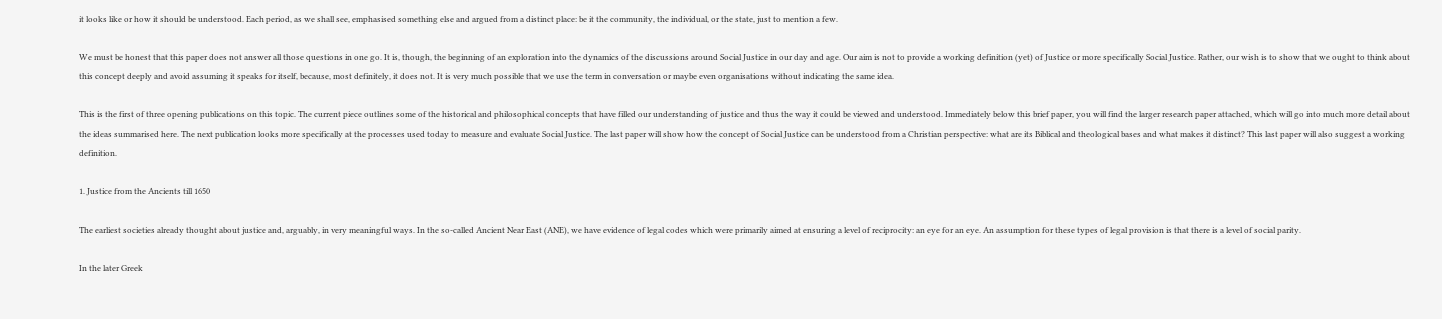it looks like or how it should be understood. Each period, as we shall see, emphasised something else and argued from a distinct place: be it the community, the individual, or the state, just to mention a few.

We must be honest that this paper does not answer all those questions in one go. It is, though, the beginning of an exploration into the dynamics of the discussions around Social Justice in our day and age. Our aim is not to provide a working definition (yet) of Justice or more specifically Social Justice. Rather, our wish is to show that we ought to think about this concept deeply and avoid assuming it speaks for itself, because, most definitely, it does not. It is very much possible that we use the term in conversation or maybe even organisations without indicating the same idea.

This is the first of three opening publications on this topic. The current piece outlines some of the historical and philosophical concepts that have filled our understanding of justice and thus the way it could be viewed and understood. Immediately below this brief paper, you will find the larger research paper attached, which will go into much more detail about the ideas summarised here. The next publication looks more specifically at the processes used today to measure and evaluate Social Justice. The last paper will show how the concept of Social Justice can be understood from a Christian perspective: what are its Biblical and theological bases and what makes it distinct? This last paper will also suggest a working definition.

1. Justice from the Ancients till 1650

The earliest societies already thought about justice and, arguably, in very meaningful ways. In the so-called Ancient Near East (ANE), we have evidence of legal codes which were primarily aimed at ensuring a level of reciprocity: an eye for an eye. An assumption for these types of legal provision is that there is a level of social parity.

In the later Greek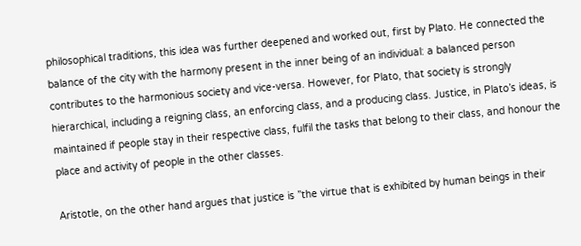philosophical traditions, this idea was further deepened and worked out, first by Plato. He connected the balance of the city with the harmony present in the inner being of an individual: a balanced person contributes to the harmonious society and vice-versa. However, for Plato, that society is strongly hierarchical, including a reigning class, an enforcing class, and a producing class. Justice, in Plato’s ideas, is maintained if people stay in their respective class, fulfil the tasks that belong to their class, and honour the place and activity of people in the other classes.

Aristotle, on the other hand argues that justice is ”the virtue that is exhibited by human beings in their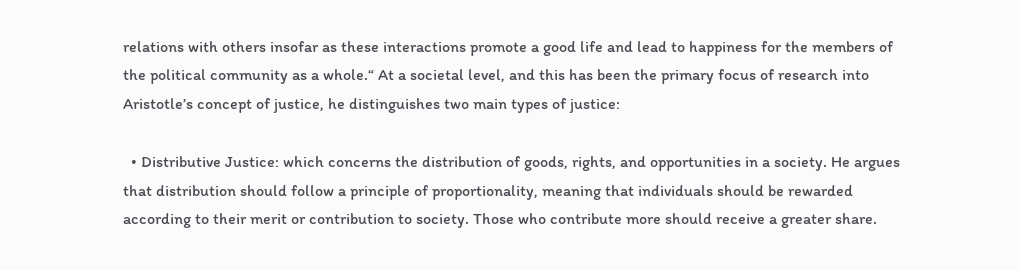relations with others insofar as these interactions promote a good life and lead to happiness for the members of the political community as a whole.“ At a societal level, and this has been the primary focus of research into Aristotle’s concept of justice, he distinguishes two main types of justice:

  • Distributive Justice: which concerns the distribution of goods, rights, and opportunities in a society. He argues that distribution should follow a principle of proportionality, meaning that individuals should be rewarded according to their merit or contribution to society. Those who contribute more should receive a greater share.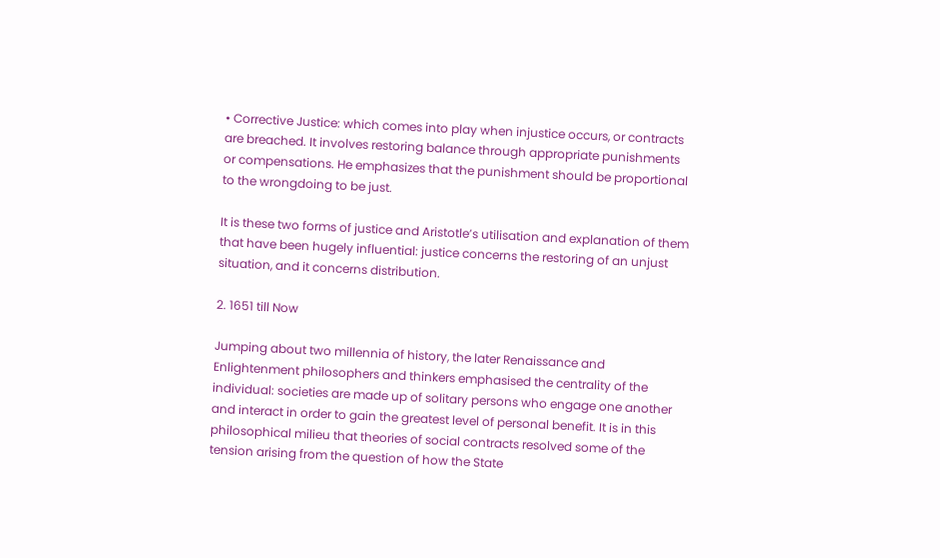• Corrective Justice: which comes into play when injustice occurs, or contracts are breached. It involves restoring balance through appropriate punishments or compensations. He emphasizes that the punishment should be proportional to the wrongdoing to be just.

It is these two forms of justice and Aristotle’s utilisation and explanation of them that have been hugely influential: justice concerns the restoring of an unjust situation, and it concerns distribution.

2. 1651 till Now

Jumping about two millennia of history, the later Renaissance and Enlightenment philosophers and thinkers emphasised the centrality of the individual: societies are made up of solitary persons who engage one another and interact in order to gain the greatest level of personal benefit. It is in this philosophical milieu that theories of social contracts resolved some of the tension arising from the question of how the State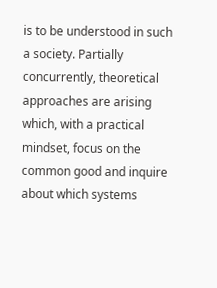is to be understood in such a society. Partially concurrently, theoretical approaches are arising which, with a practical mindset, focus on the common good and inquire about which systems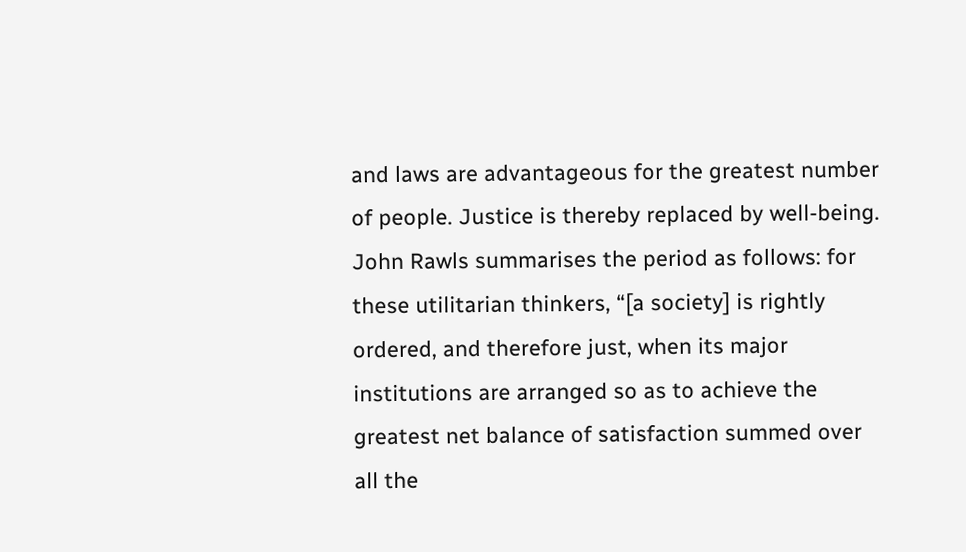and laws are advantageous for the greatest number of people. Justice is thereby replaced by well-being. John Rawls summarises the period as follows: for these utilitarian thinkers, “[a society] is rightly ordered, and therefore just, when its major institutions are arranged so as to achieve the greatest net balance of satisfaction summed over all the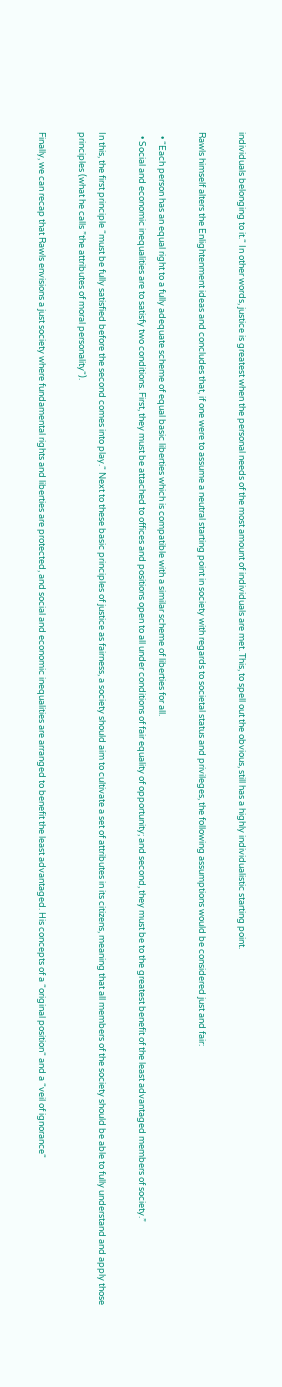individuals belonging to it.“ In other words, justice is greatest when the personal needs of the most amount of individuals are met. This, to spell out the obvious, still has a highly individualistic starting point.

Rawls himself alters the Enlightenment ideas and concludes that, if one were to assume a neutral starting point in society with regards to societal status and privileges, the following assumptions would be considered just and fair:

  • “Each person has an equal right to a fully adequate scheme of equal basic liberties which is compatible with a similar scheme of liberties for all.
  • Social and economic inequalities are to satisfy two conditions. First, they must be attached to offices and positions open to all under conditions of fair equality of opportunity; and second, they must be to the greatest benefit of the least advantaged members of society.”

In this, the first principle “must be fully satisfied before the second comes into play.“ Next to these basic principles of justice as fairness, a society should aim to cultivate a set of attributes in its citizens, meaning that all members of the society should be able to fully understand and apply those principles (what he calls ”the attributes of moral personality“).

Finally, we can recap that Rawls envisions a just society where fundamental rights and liberties are protected, and social and economic inequalities are arranged to benefit the least advantaged. His concepts of a “original position“ and a “veil of ignorance“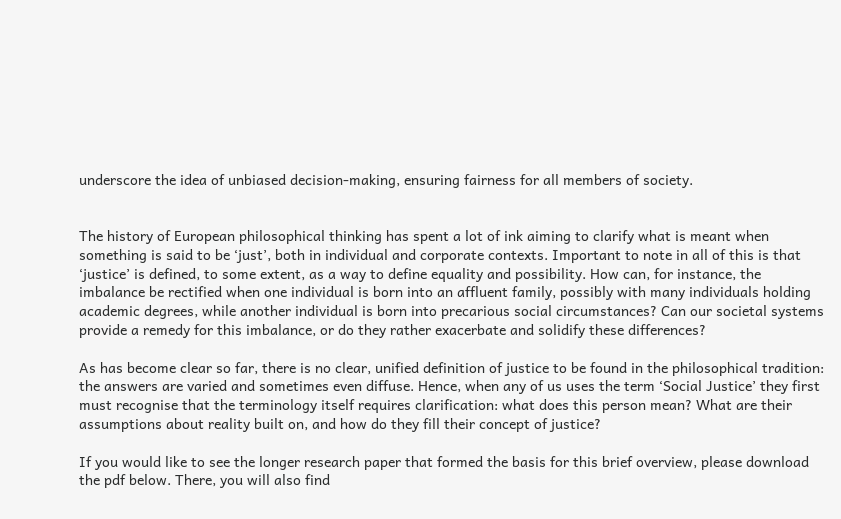underscore the idea of unbiased decision-making, ensuring fairness for all members of society.


The history of European philosophical thinking has spent a lot of ink aiming to clarify what is meant when something is said to be ‘just’, both in individual and corporate contexts. Important to note in all of this is that ‘justice’ is defined, to some extent, as a way to define equality and possibility. How can, for instance, the imbalance be rectified when one individual is born into an affluent family, possibly with many individuals holding academic degrees, while another individual is born into precarious social circumstances? Can our societal systems provide a remedy for this imbalance, or do they rather exacerbate and solidify these differences?

As has become clear so far, there is no clear, unified definition of justice to be found in the philosophical tradition: the answers are varied and sometimes even diffuse. Hence, when any of us uses the term ‘Social Justice’ they first must recognise that the terminology itself requires clarification: what does this person mean? What are their assumptions about reality built on, and how do they fill their concept of justice?

If you would like to see the longer research paper that formed the basis for this brief overview, please download the pdf below. There, you will also find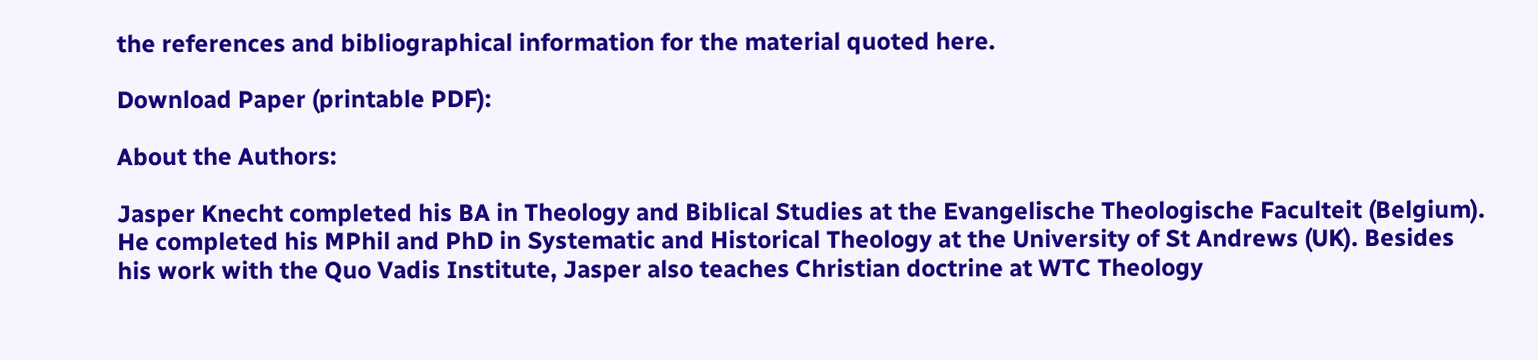the references and bibliographical information for the material quoted here.

Download Paper (printable PDF):

About the Authors:

Jasper Knecht completed his BA in Theology and Biblical Studies at the Evangelische Theologische Faculteit (Belgium). He completed his MPhil and PhD in Systematic and Historical Theology at the University of St Andrews (UK). Besides his work with the Quo Vadis Institute, Jasper also teaches Christian doctrine at WTC Theology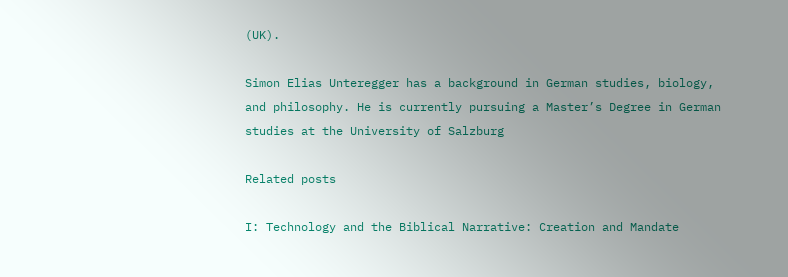(UK).

Simon Elias Unteregger has a background in German studies, biology, and philosophy. He is currently pursuing a Master’s Degree in German studies at the University of Salzburg

Related posts

I: Technology and the Biblical Narrative: Creation and Mandate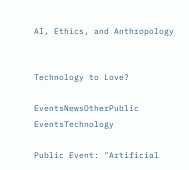AI, Ethics, and Anthropology


Technology to Love?

EventsNewsOtherPublic EventsTechnology

Public Event: "Artificial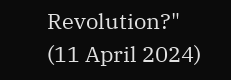Revolution?" (11 April 2024)